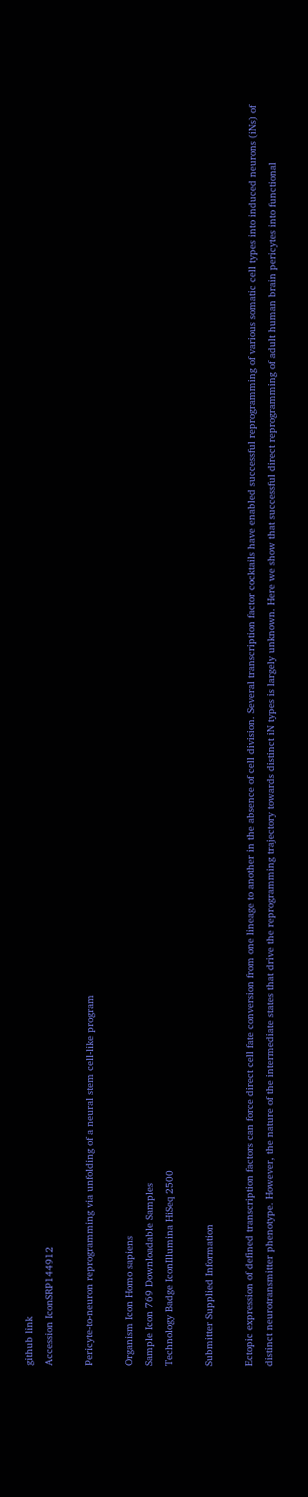github link
Accession IconSRP144912

Pericyte-to-neuron reprogramming via unfolding of a neural stem cell-like program

Organism Icon Homo sapiens
Sample Icon 769 Downloadable Samples
Technology Badge IconIllumina HiSeq 2500

Submitter Supplied Information

Ectopic expression of defined transcription factors can force direct cell fate conversion from one lineage to another in the absence of cell division. Several transcription factor cocktails have enabled successful reprogramming of various somatic cell types into induced neurons (iNs) of distinct neurotransmitter phenotype. However, the nature of the intermediate states that drive the reprogramming trajectory towards distinct iN types is largely unknown. Here we show that successful direct reprogramming of adult human brain pericytes into functional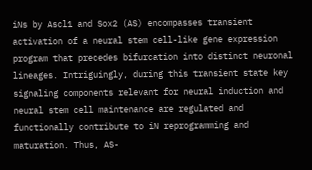iNs by Ascl1 and Sox2 (AS) encompasses transient activation of a neural stem cell-like gene expression program that precedes bifurcation into distinct neuronal lineages. Intriguingly, during this transient state key signaling components relevant for neural induction and neural stem cell maintenance are regulated and functionally contribute to iN reprogramming and maturation. Thus, AS-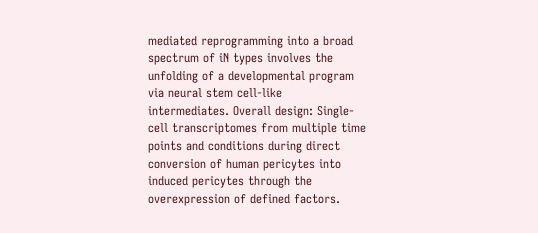mediated reprogramming into a broad spectrum of iN types involves the unfolding of a developmental program via neural stem cell-like intermediates. Overall design: Single-cell transcriptomes from multiple time points and conditions during direct conversion of human pericytes into induced pericytes through the overexpression of defined factors.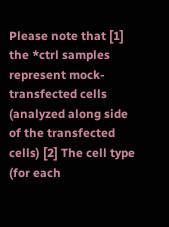Please note that [1] the *ctrl samples represent mock-transfected cells (analyzed along side of the transfected cells) [2] The cell type (for each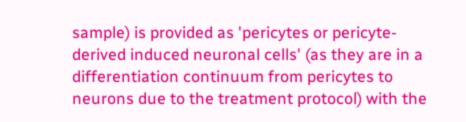sample) is provided as 'pericytes or pericyte-derived induced neuronal cells' (as they are in a differentiation continuum from pericytes to neurons due to the treatment protocol) with the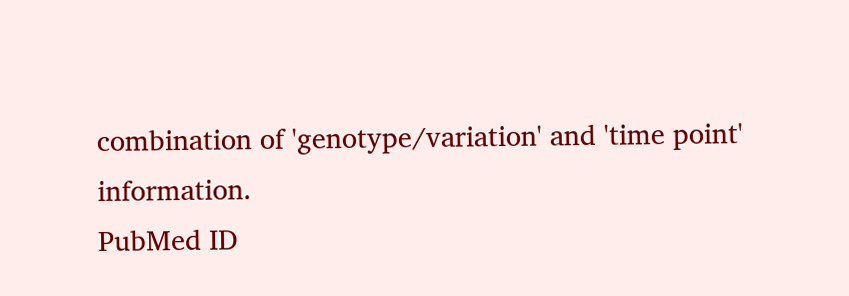combination of 'genotype/variation' and 'time point' information.
PubMed ID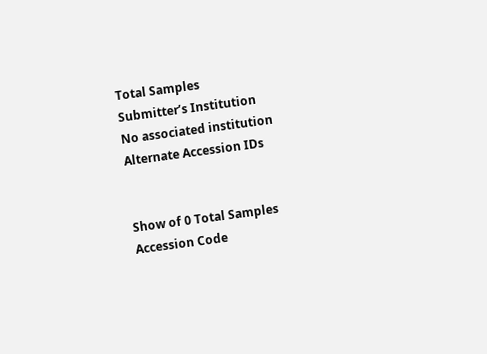Total Samples
Submitter’s Institution
No associated institution
Alternate Accession IDs


Show of 0 Total Samples
Accession Code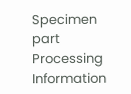Specimen part
Processing Information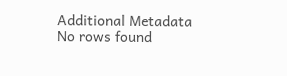Additional Metadata
No rows found